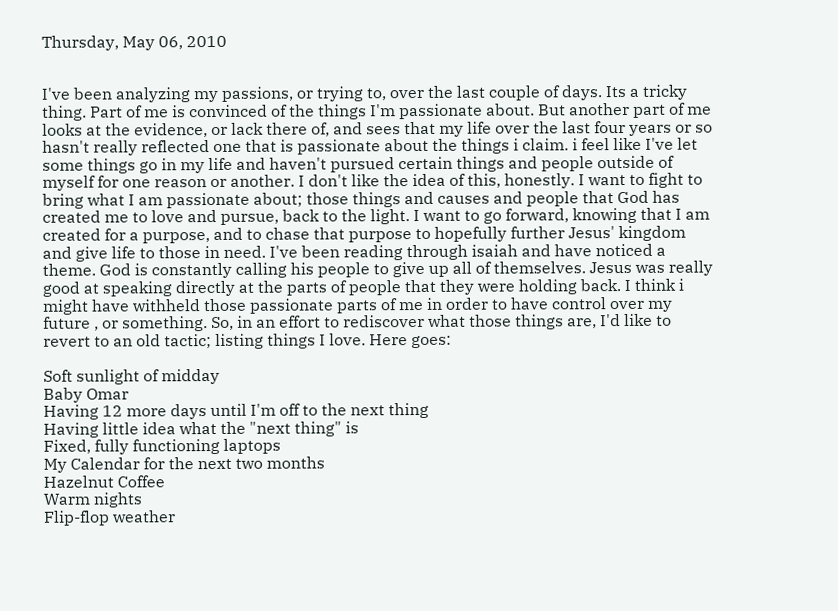Thursday, May 06, 2010


I've been analyzing my passions, or trying to, over the last couple of days. Its a tricky thing. Part of me is convinced of the things I'm passionate about. But another part of me looks at the evidence, or lack there of, and sees that my life over the last four years or so hasn't really reflected one that is passionate about the things i claim. i feel like I've let some things go in my life and haven't pursued certain things and people outside of myself for one reason or another. I don't like the idea of this, honestly. I want to fight to bring what I am passionate about; those things and causes and people that God has created me to love and pursue, back to the light. I want to go forward, knowing that I am created for a purpose, and to chase that purpose to hopefully further Jesus' kingdom and give life to those in need. I've been reading through isaiah and have noticed a theme. God is constantly calling his people to give up all of themselves. Jesus was really good at speaking directly at the parts of people that they were holding back. I think i might have withheld those passionate parts of me in order to have control over my future , or something. So, in an effort to rediscover what those things are, I'd like to revert to an old tactic; listing things I love. Here goes:

Soft sunlight of midday
Baby Omar
Having 12 more days until I'm off to the next thing
Having little idea what the "next thing" is
Fixed, fully functioning laptops
My Calendar for the next two months
Hazelnut Coffee
Warm nights
Flip-flop weather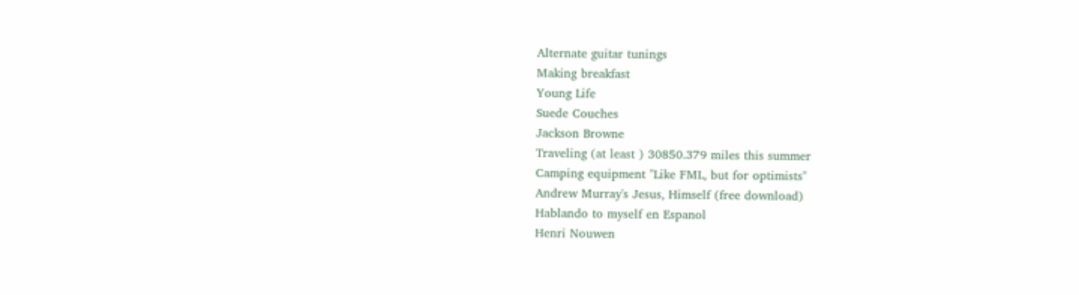Alternate guitar tunings
Making breakfast
Young Life
Suede Couches
Jackson Browne
Traveling (at least ) 30850.379 miles this summer
Camping equipment "Like FML, but for optimists"
Andrew Murray's Jesus, Himself (free download)
Hablando to myself en Espanol
Henri Nouwen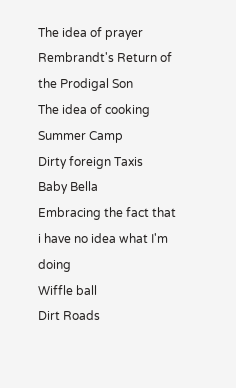The idea of prayer
Rembrandt's Return of the Prodigal Son
The idea of cooking
Summer Camp
Dirty foreign Taxis
Baby Bella
Embracing the fact that i have no idea what I'm doing
Wiffle ball
Dirt Roads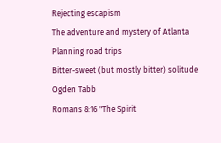Rejecting escapism
The adventure and mystery of Atlanta
Planning road trips
Bitter-sweet (but mostly bitter) solitude
Ogden Tabb
Romans 8:16 "The Spirit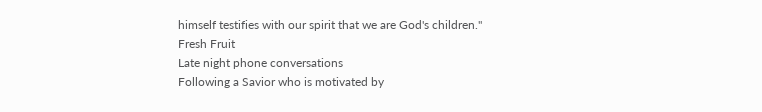himself testifies with our spirit that we are God's children."
Fresh Fruit
Late night phone conversations
Following a Savior who is motivated by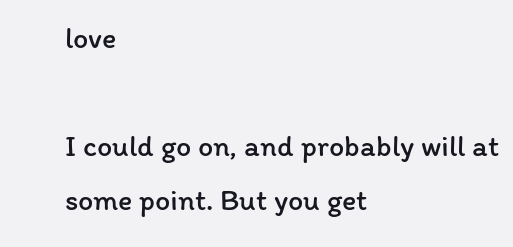love

I could go on, and probably will at some point. But you get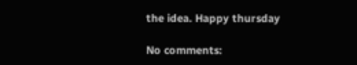the idea. Happy thursday

No comments: